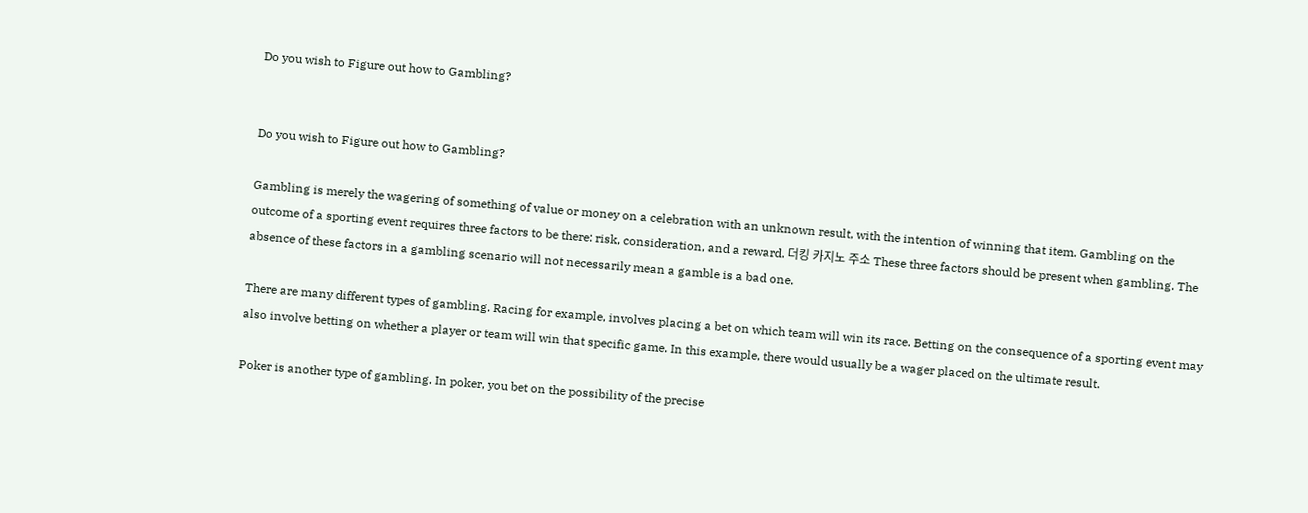Do you wish to Figure out how to Gambling?


Do you wish to Figure out how to Gambling?

Gambling is merely the wagering of something of value or money on a celebration with an unknown result, with the intention of winning that item. Gambling on the outcome of a sporting event requires three factors to be there: risk, consideration, and a reward. 더킹 카지노 주소 These three factors should be present when gambling. The absence of these factors in a gambling scenario will not necessarily mean a gamble is a bad one.

There are many different types of gambling. Racing for example, involves placing a bet on which team will win its race. Betting on the consequence of a sporting event may also involve betting on whether a player or team will win that specific game. In this example, there would usually be a wager placed on the ultimate result.

Poker is another type of gambling. In poker, you bet on the possibility of the precise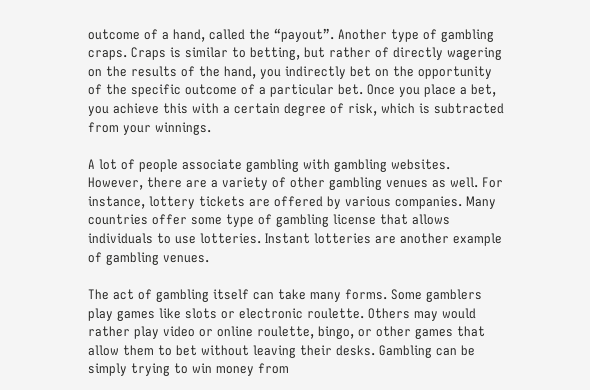outcome of a hand, called the “payout”. Another type of gambling craps. Craps is similar to betting, but rather of directly wagering on the results of the hand, you indirectly bet on the opportunity of the specific outcome of a particular bet. Once you place a bet, you achieve this with a certain degree of risk, which is subtracted from your winnings.

A lot of people associate gambling with gambling websites. However, there are a variety of other gambling venues as well. For instance, lottery tickets are offered by various companies. Many countries offer some type of gambling license that allows individuals to use lotteries. Instant lotteries are another example of gambling venues.

The act of gambling itself can take many forms. Some gamblers play games like slots or electronic roulette. Others may would rather play video or online roulette, bingo, or other games that allow them to bet without leaving their desks. Gambling can be simply trying to win money from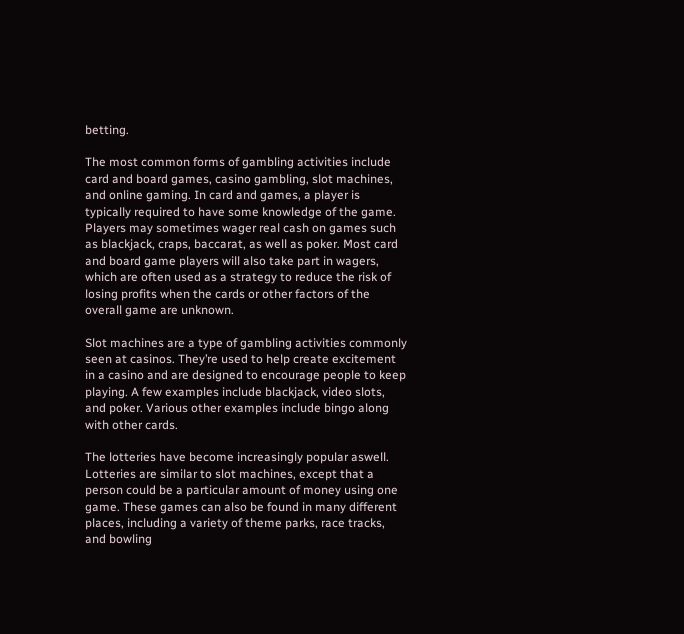betting.

The most common forms of gambling activities include card and board games, casino gambling, slot machines, and online gaming. In card and games, a player is typically required to have some knowledge of the game. Players may sometimes wager real cash on games such as blackjack, craps, baccarat, as well as poker. Most card and board game players will also take part in wagers, which are often used as a strategy to reduce the risk of losing profits when the cards or other factors of the overall game are unknown.

Slot machines are a type of gambling activities commonly seen at casinos. They’re used to help create excitement in a casino and are designed to encourage people to keep playing. A few examples include blackjack, video slots, and poker. Various other examples include bingo along with other cards.

The lotteries have become increasingly popular aswell. Lotteries are similar to slot machines, except that a person could be a particular amount of money using one game. These games can also be found in many different places, including a variety of theme parks, race tracks, and bowling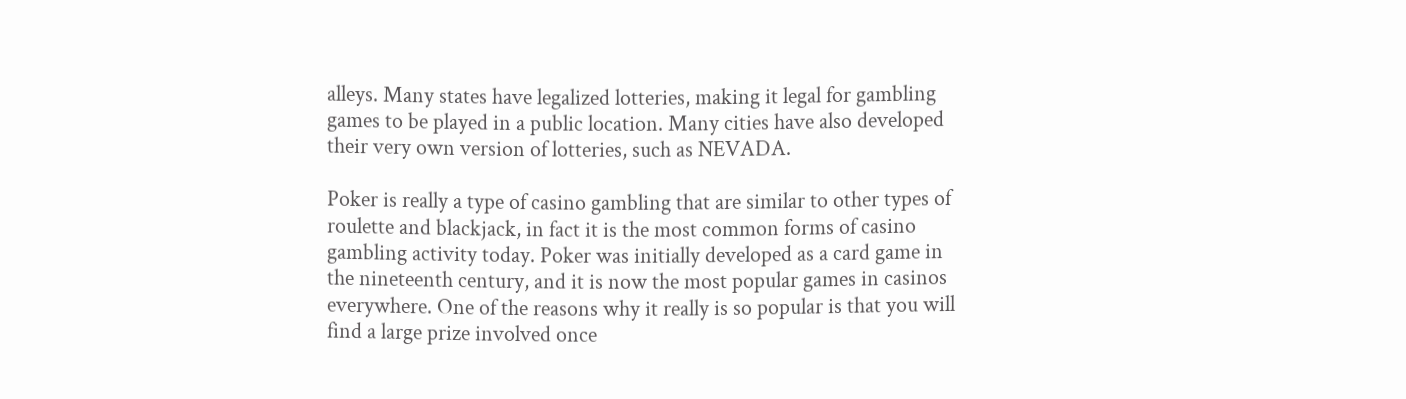alleys. Many states have legalized lotteries, making it legal for gambling games to be played in a public location. Many cities have also developed their very own version of lotteries, such as NEVADA.

Poker is really a type of casino gambling that are similar to other types of roulette and blackjack, in fact it is the most common forms of casino gambling activity today. Poker was initially developed as a card game in the nineteenth century, and it is now the most popular games in casinos everywhere. One of the reasons why it really is so popular is that you will find a large prize involved once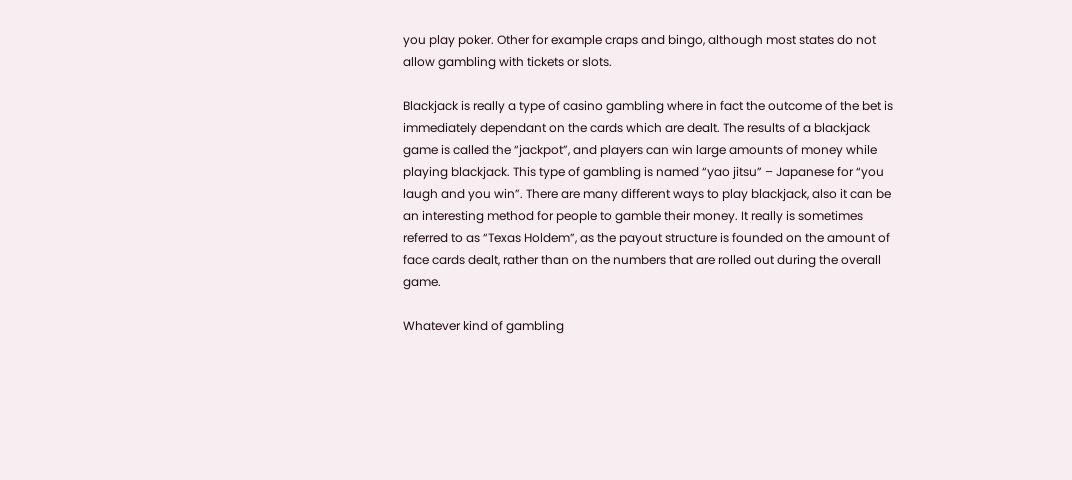you play poker. Other for example craps and bingo, although most states do not allow gambling with tickets or slots.

Blackjack is really a type of casino gambling where in fact the outcome of the bet is immediately dependant on the cards which are dealt. The results of a blackjack game is called the “jackpot”, and players can win large amounts of money while playing blackjack. This type of gambling is named “yao jitsu” – Japanese for “you laugh and you win”. There are many different ways to play blackjack, also it can be an interesting method for people to gamble their money. It really is sometimes referred to as “Texas Holdem”, as the payout structure is founded on the amount of face cards dealt, rather than on the numbers that are rolled out during the overall game.

Whatever kind of gambling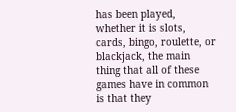has been played, whether it is slots, cards, bingo, roulette, or blackjack, the main thing that all of these games have in common is that they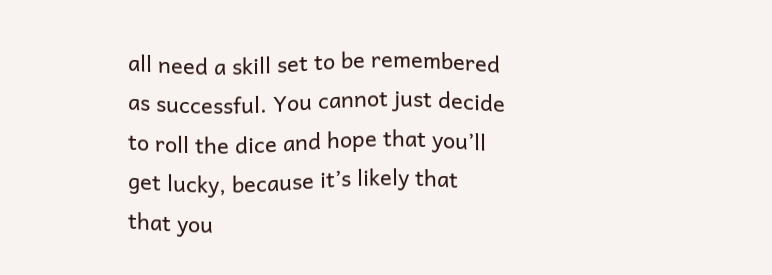all need a skill set to be remembered as successful. You cannot just decide to roll the dice and hope that you’ll get lucky, because it’s likely that that you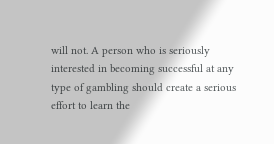will not. A person who is seriously interested in becoming successful at any type of gambling should create a serious effort to learn the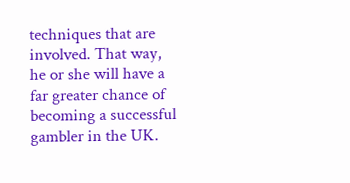techniques that are involved. That way, he or she will have a far greater chance of becoming a successful gambler in the UK.